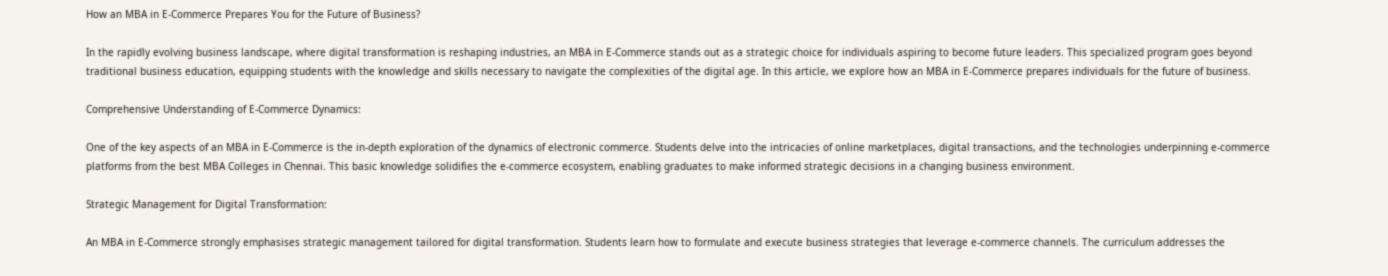How an MBA in E-Commerce Prepares You for the Future of Business?

In the rapidly evolving business landscape, where digital transformation is reshaping industries, an MBA in E-Commerce stands out as a strategic choice for individuals aspiring to become future leaders. This specialized program goes beyond traditional business education, equipping students with the knowledge and skills necessary to navigate the complexities of the digital age. In this article, we explore how an MBA in E-Commerce prepares individuals for the future of business.

Comprehensive Understanding of E-Commerce Dynamics:

One of the key aspects of an MBA in E-Commerce is the in-depth exploration of the dynamics of electronic commerce. Students delve into the intricacies of online marketplaces, digital transactions, and the technologies underpinning e-commerce platforms from the best MBA Colleges in Chennai. This basic knowledge solidifies the e-commerce ecosystem, enabling graduates to make informed strategic decisions in a changing business environment.

Strategic Management for Digital Transformation:

An MBA in E-Commerce strongly emphasises strategic management tailored for digital transformation. Students learn how to formulate and execute business strategies that leverage e-commerce channels. The curriculum addresses the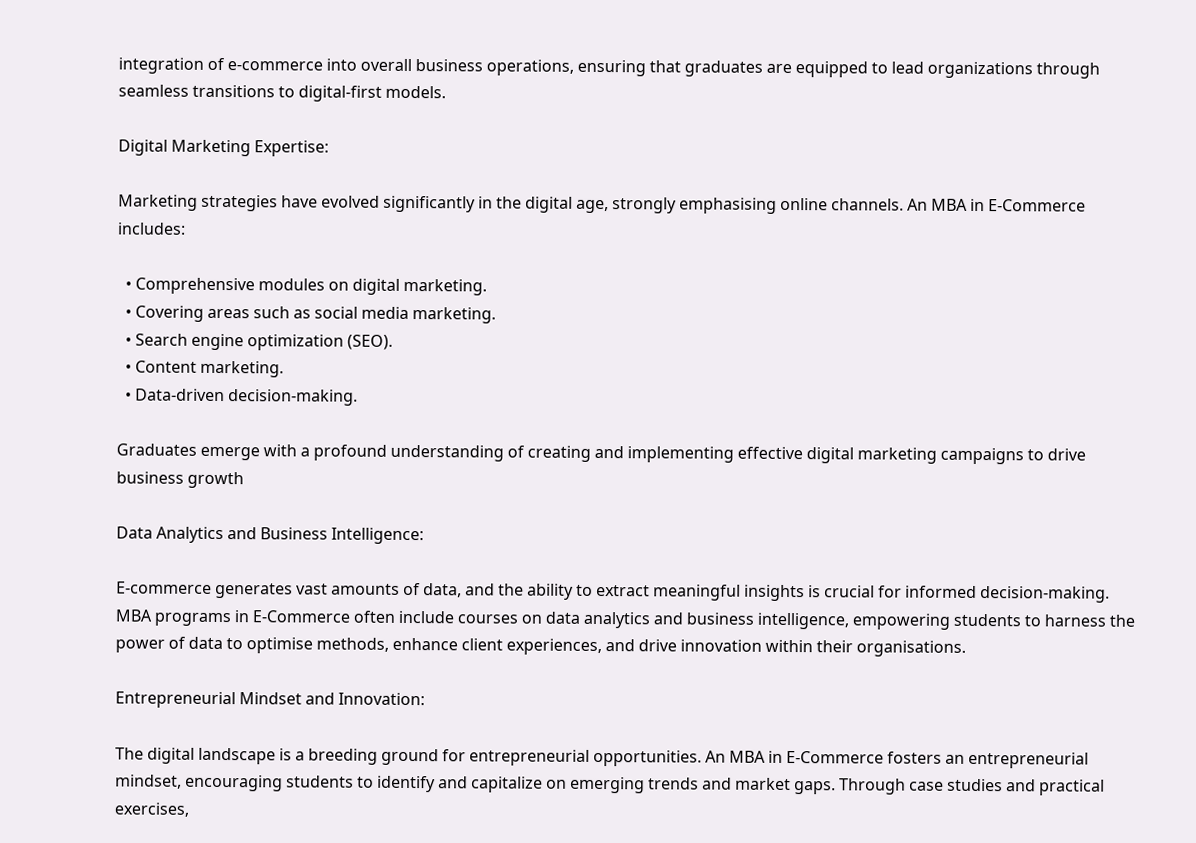integration of e-commerce into overall business operations, ensuring that graduates are equipped to lead organizations through seamless transitions to digital-first models.

Digital Marketing Expertise:

Marketing strategies have evolved significantly in the digital age, strongly emphasising online channels. An MBA in E-Commerce includes:

  • Comprehensive modules on digital marketing.
  • Covering areas such as social media marketing.
  • Search engine optimization (SEO).
  • Content marketing.
  • Data-driven decision-making.

Graduates emerge with a profound understanding of creating and implementing effective digital marketing campaigns to drive business growth

Data Analytics and Business Intelligence:

E-commerce generates vast amounts of data, and the ability to extract meaningful insights is crucial for informed decision-making. MBA programs in E-Commerce often include courses on data analytics and business intelligence, empowering students to harness the power of data to optimise methods, enhance client experiences, and drive innovation within their organisations.

Entrepreneurial Mindset and Innovation:

The digital landscape is a breeding ground for entrepreneurial opportunities. An MBA in E-Commerce fosters an entrepreneurial mindset, encouraging students to identify and capitalize on emerging trends and market gaps. Through case studies and practical exercises,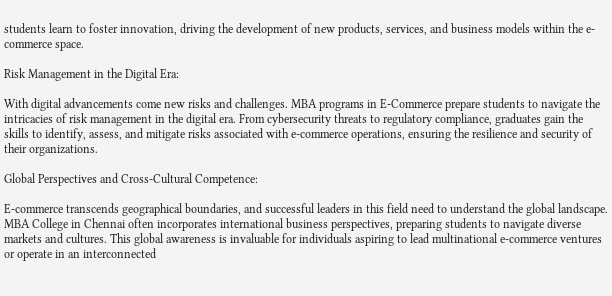students learn to foster innovation, driving the development of new products, services, and business models within the e-commerce space.

Risk Management in the Digital Era:

With digital advancements come new risks and challenges. MBA programs in E-Commerce prepare students to navigate the intricacies of risk management in the digital era. From cybersecurity threats to regulatory compliance, graduates gain the skills to identify, assess, and mitigate risks associated with e-commerce operations, ensuring the resilience and security of their organizations.

Global Perspectives and Cross-Cultural Competence:

E-commerce transcends geographical boundaries, and successful leaders in this field need to understand the global landscape. MBA College in Chennai often incorporates international business perspectives, preparing students to navigate diverse markets and cultures. This global awareness is invaluable for individuals aspiring to lead multinational e-commerce ventures or operate in an interconnected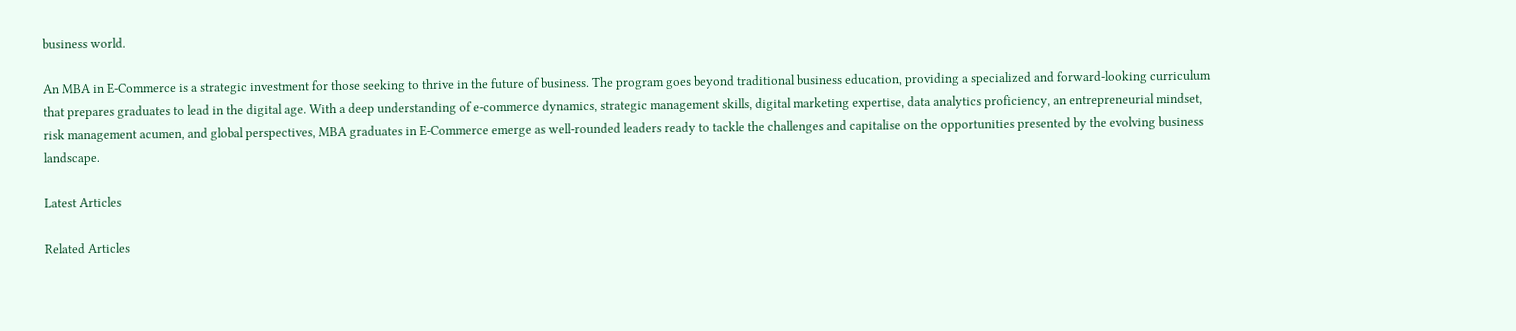business world.

An MBA in E-Commerce is a strategic investment for those seeking to thrive in the future of business. The program goes beyond traditional business education, providing a specialized and forward-looking curriculum that prepares graduates to lead in the digital age. With a deep understanding of e-commerce dynamics, strategic management skills, digital marketing expertise, data analytics proficiency, an entrepreneurial mindset, risk management acumen, and global perspectives, MBA graduates in E-Commerce emerge as well-rounded leaders ready to tackle the challenges and capitalise on the opportunities presented by the evolving business landscape.

Latest Articles

Related Articles